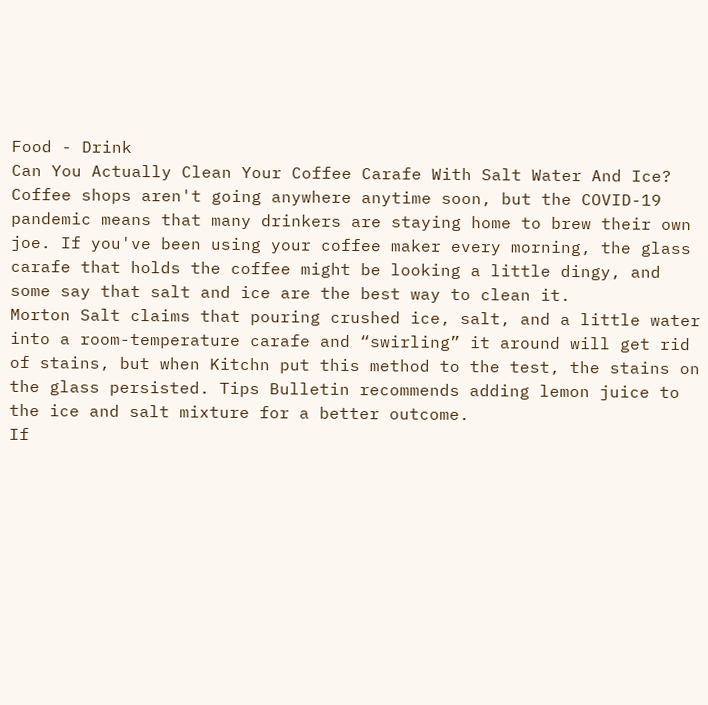Food - Drink
Can You Actually Clean Your Coffee Carafe With Salt Water And Ice?
Coffee shops aren't going anywhere anytime soon, but the COVID-19 pandemic means that many drinkers are staying home to brew their own joe. If you've been using your coffee maker every morning, the glass carafe that holds the coffee might be looking a little dingy, and some say that salt and ice are the best way to clean it.
Morton Salt claims that pouring crushed ice, salt, and a little water into a room-temperature carafe and “swirling” it around will get rid of stains, but when Kitchn put this method to the test, the stains on the glass persisted. Tips Bulletin recommends adding lemon juice to the ice and salt mixture for a better outcome.
If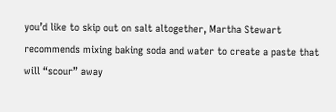you’d like to skip out on salt altogether, Martha Stewart recommends mixing baking soda and water to create a paste that will “scour” away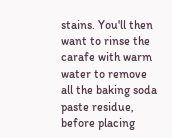stains. You'll then want to rinse the carafe with warm water to remove all the baking soda paste residue, before placing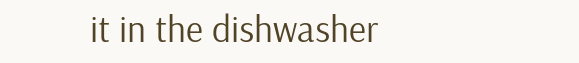it in the dishwasher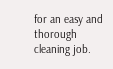for an easy and thorough cleaning job.